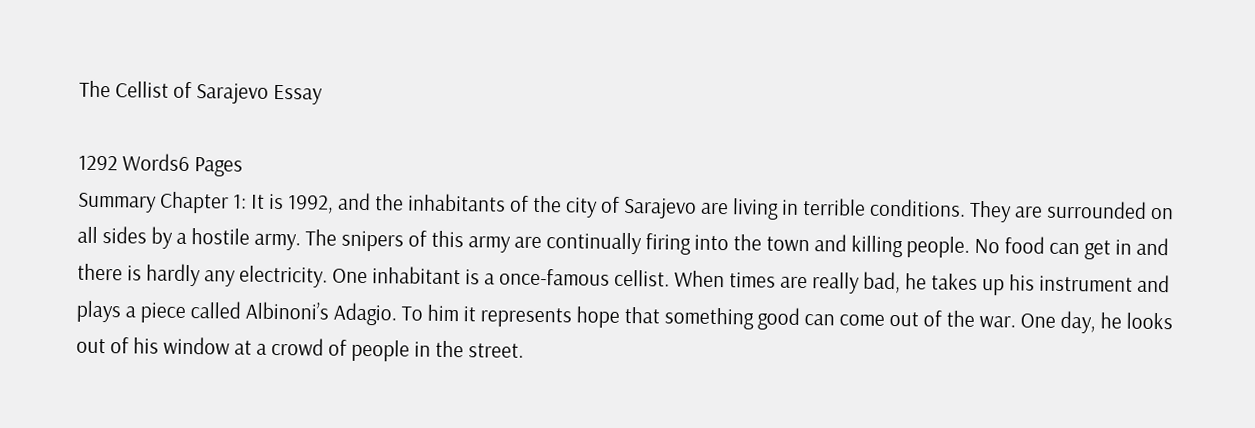The Cellist of Sarajevo Essay

1292 Words6 Pages
Summary Chapter 1: It is 1992, and the inhabitants of the city of Sarajevo are living in terrible conditions. They are surrounded on all sides by a hostile army. The snipers of this army are continually firing into the town and killing people. No food can get in and there is hardly any electricity. One inhabitant is a once-famous cellist. When times are really bad, he takes up his instrument and plays a piece called Albinoni’s Adagio. To him it represents hope that something good can come out of the war. One day, he looks out of his window at a crowd of people in the street.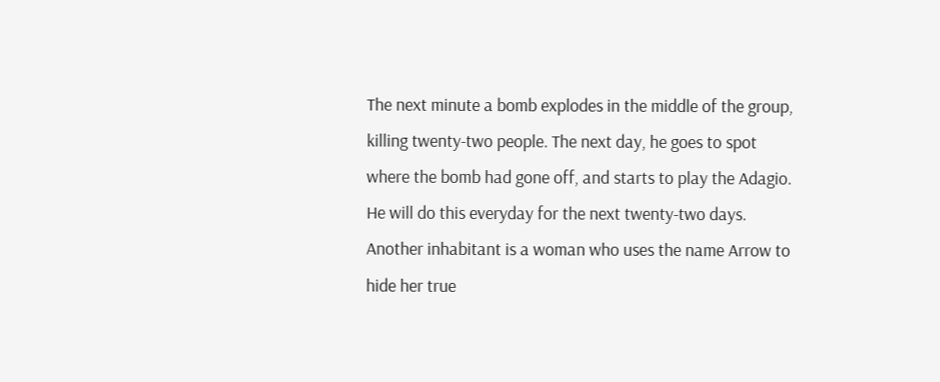The next minute a bomb explodes in the middle of the group, killing twenty-two people. The next day, he goes to spot where the bomb had gone off, and starts to play the Adagio. He will do this everyday for the next twenty-two days. Another inhabitant is a woman who uses the name Arrow to hide her true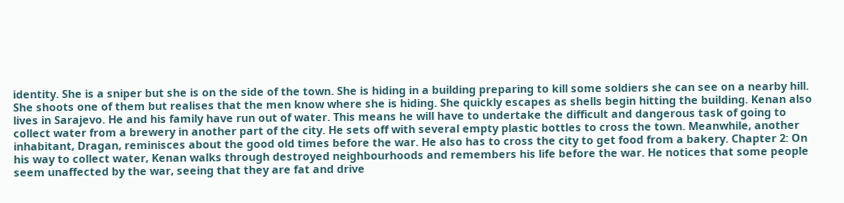identity. She is a sniper but she is on the side of the town. She is hiding in a building preparing to kill some soldiers she can see on a nearby hill. She shoots one of them but realises that the men know where she is hiding. She quickly escapes as shells begin hitting the building. Kenan also lives in Sarajevo. He and his family have run out of water. This means he will have to undertake the difficult and dangerous task of going to collect water from a brewery in another part of the city. He sets off with several empty plastic bottles to cross the town. Meanwhile, another inhabitant, Dragan, reminisces about the good old times before the war. He also has to cross the city to get food from a bakery. Chapter 2: On his way to collect water, Kenan walks through destroyed neighbourhoods and remembers his life before the war. He notices that some people seem unaffected by the war, seeing that they are fat and drive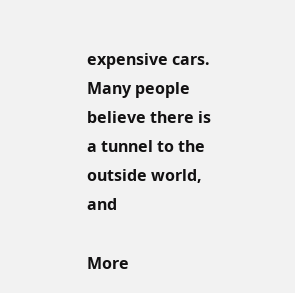expensive cars. Many people believe there is a tunnel to the outside world, and

More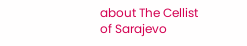about The Cellist of Sarajevo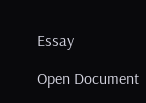Essay

Open Document